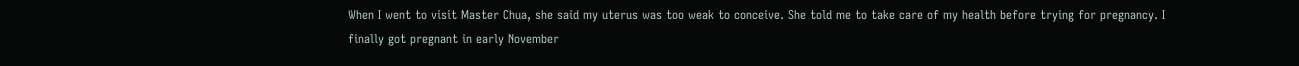When I went to visit Master Chua, she said my uterus was too weak to conceive. She told me to take care of my health before trying for pregnancy. I finally got pregnant in early November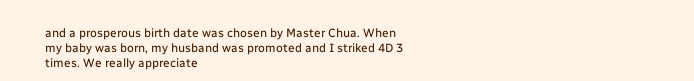and a prosperous birth date was chosen by Master Chua. When my baby was born, my husband was promoted and I striked 4D 3 times. We really appreciate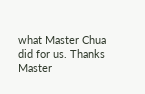what Master Chua did for us. Thanks Master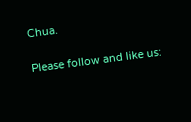Chua.

Please follow and like us: